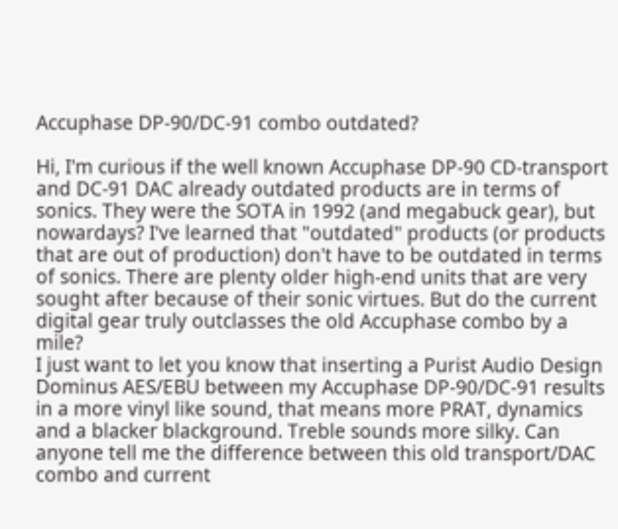Accuphase DP-90/DC-91 combo outdated?

Hi, I'm curious if the well known Accuphase DP-90 CD-transport and DC-91 DAC already outdated products are in terms of sonics. They were the SOTA in 1992 (and megabuck gear), but nowardays? I've learned that "outdated" products (or products that are out of production) don't have to be outdated in terms of sonics. There are plenty older high-end units that are very sought after because of their sonic virtues. But do the current digital gear truly outclasses the old Accuphase combo by a mile?
I just want to let you know that inserting a Purist Audio Design Dominus AES/EBU between my Accuphase DP-90/DC-91 results in a more vinyl like sound, that means more PRAT, dynamics and a blacker blackground. Treble sounds more silky. Can anyone tell me the difference between this old transport/DAC combo and current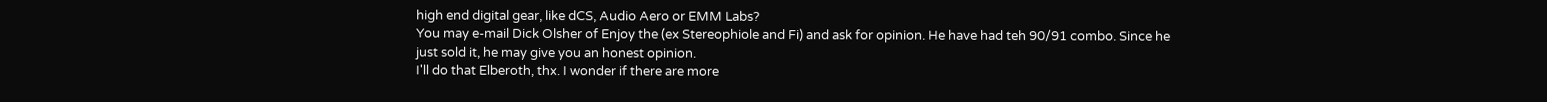high end digital gear, like dCS, Audio Aero or EMM Labs?
You may e-mail Dick Olsher of Enjoy the (ex Stereophiole and Fi) and ask for opinion. He have had teh 90/91 combo. Since he just sold it, he may give you an honest opinion.
I'll do that Elberoth, thx. I wonder if there are more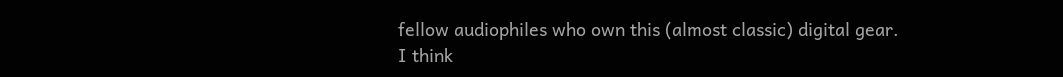fellow audiophiles who own this (almost classic) digital gear.
I think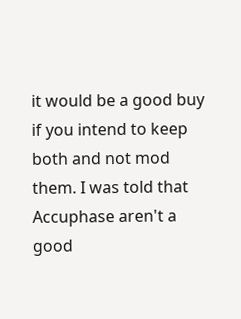it would be a good buy if you intend to keep both and not mod them. I was told that Accuphase aren't a good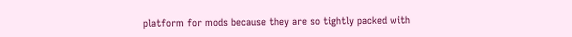platform for mods because they are so tightly packed with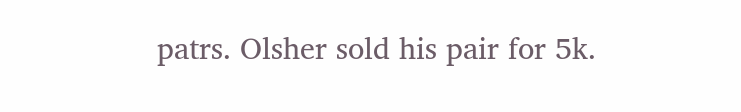patrs. Olsher sold his pair for 5k.